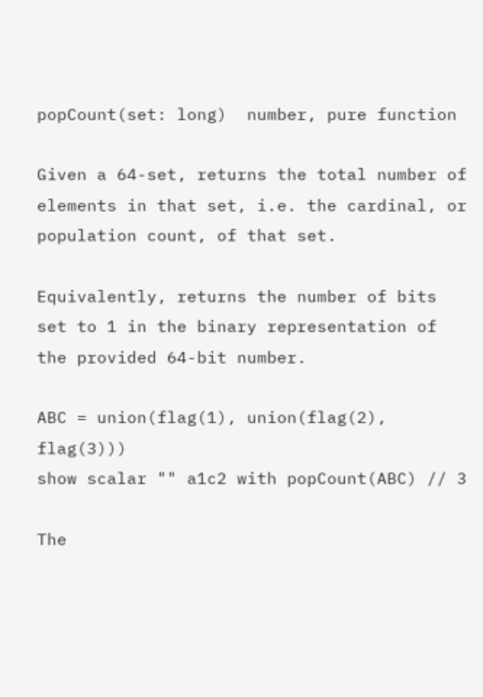popCount(set: long)  number, pure function

Given a 64-set, returns the total number of elements in that set, i.e. the cardinal, or population count, of that set.

Equivalently, returns the number of bits set to 1 in the binary representation of the provided 64-bit number.

ABC = union(flag(1), union(flag(2), flag(3)))
show scalar "" a1c2 with popCount(ABC) // 3

The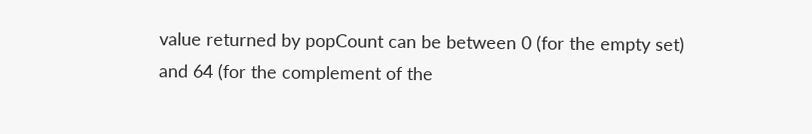value returned by popCount can be between 0 (for the empty set) and 64 (for the complement of the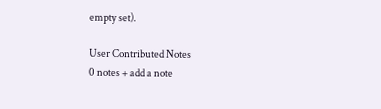empty set).

User Contributed Notes
0 notes + add a note